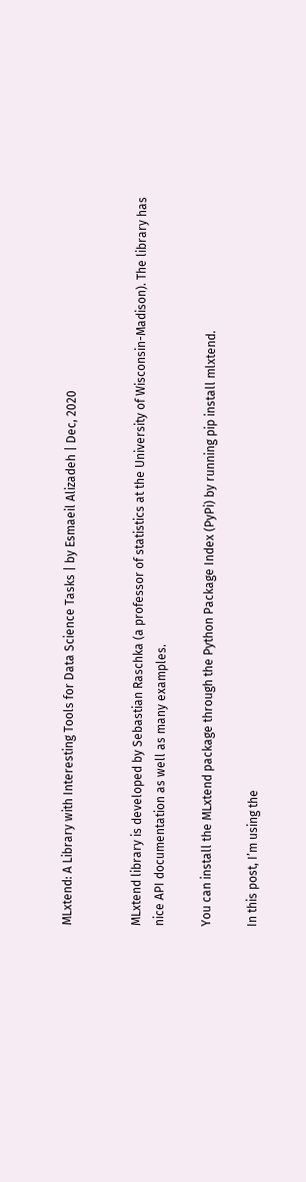MLxtend: A Library with Interesting Tools for Data Science Tasks | by Esmaeil Alizadeh | Dec, 2020


MLxtend library is developed by Sebastian Raschka (a professor of statistics at the University of Wisconsin-Madison). The library has nice API documentation as well as many examples.

You can install the MLxtend package through the Python Package Index (PyPi) by running pip install mlxtend.

In this post, I’m using the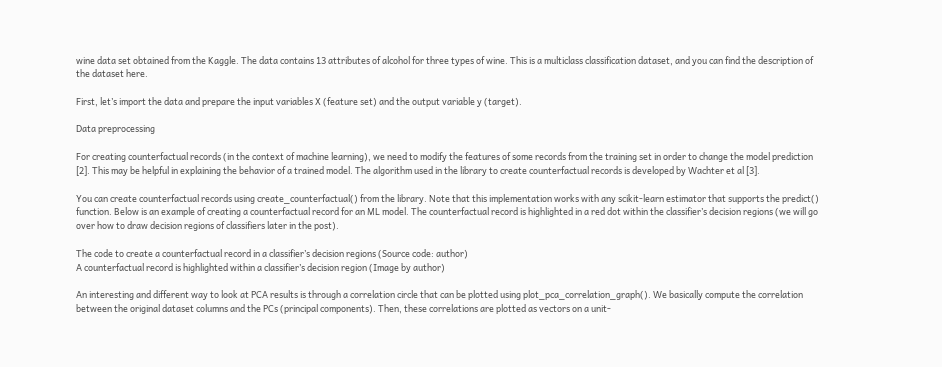wine data set obtained from the Kaggle. The data contains 13 attributes of alcohol for three types of wine. This is a multiclass classification dataset, and you can find the description of the dataset here.

First, let’s import the data and prepare the input variables X (feature set) and the output variable y (target).

Data preprocessing

For creating counterfactual records (in the context of machine learning), we need to modify the features of some records from the training set in order to change the model prediction [2]. This may be helpful in explaining the behavior of a trained model. The algorithm used in the library to create counterfactual records is developed by Wachter et al [3].

You can create counterfactual records using create_counterfactual() from the library. Note that this implementation works with any scikit-learn estimator that supports the predict() function. Below is an example of creating a counterfactual record for an ML model. The counterfactual record is highlighted in a red dot within the classifier’s decision regions (we will go over how to draw decision regions of classifiers later in the post).

The code to create a counterfactual record in a classifier’s decision regions (Source code: author)
A counterfactual record is highlighted within a classifier’s decision region (Image by author)

An interesting and different way to look at PCA results is through a correlation circle that can be plotted using plot_pca_correlation_graph(). We basically compute the correlation between the original dataset columns and the PCs (principal components). Then, these correlations are plotted as vectors on a unit-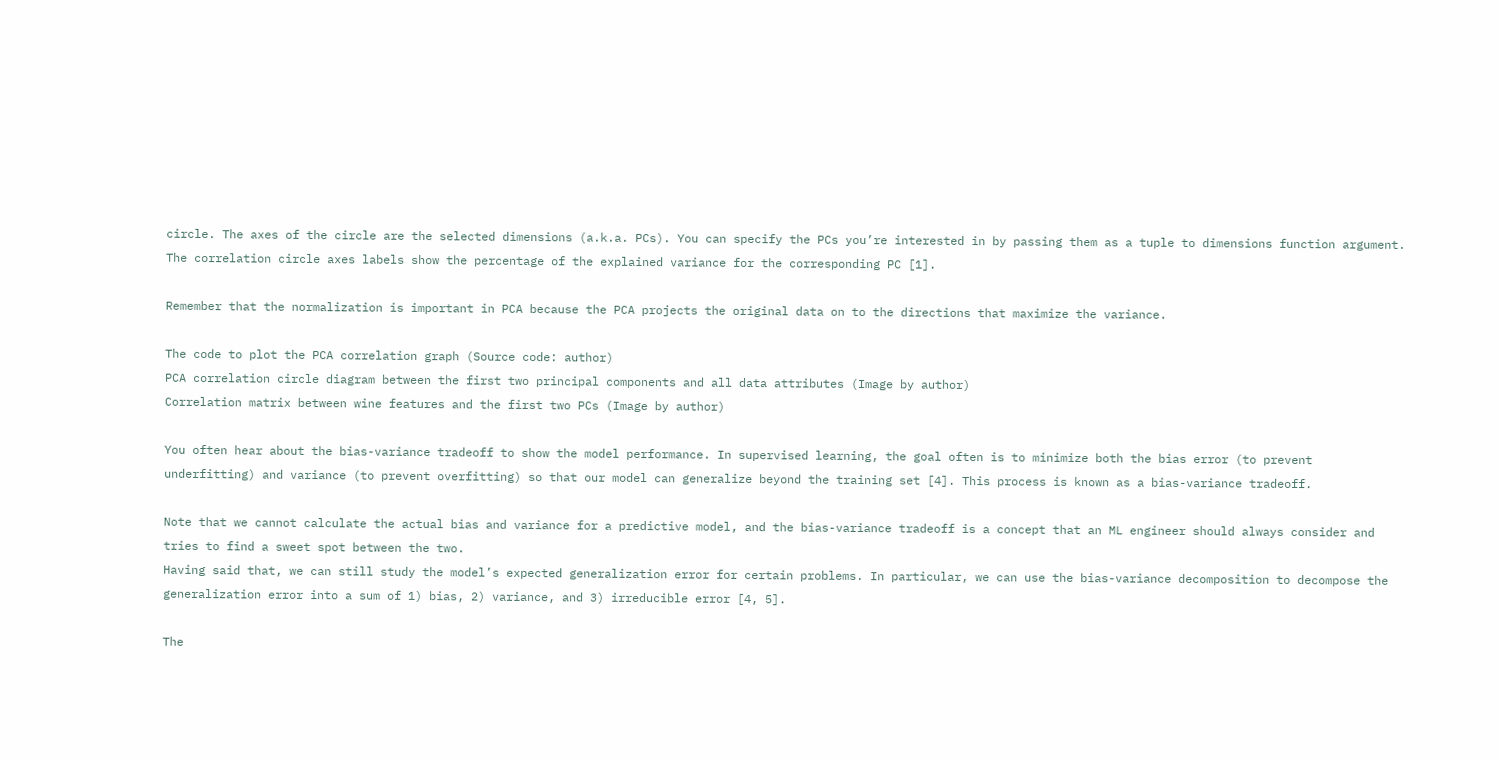circle. The axes of the circle are the selected dimensions (a.k.a. PCs). You can specify the PCs you’re interested in by passing them as a tuple to dimensions function argument. The correlation circle axes labels show the percentage of the explained variance for the corresponding PC [1].

Remember that the normalization is important in PCA because the PCA projects the original data on to the directions that maximize the variance.

The code to plot the PCA correlation graph (Source code: author)
PCA correlation circle diagram between the first two principal components and all data attributes (Image by author)
Correlation matrix between wine features and the first two PCs (Image by author)

You often hear about the bias-variance tradeoff to show the model performance. In supervised learning, the goal often is to minimize both the bias error (to prevent underfitting) and variance (to prevent overfitting) so that our model can generalize beyond the training set [4]. This process is known as a bias-variance tradeoff.

Note that we cannot calculate the actual bias and variance for a predictive model, and the bias-variance tradeoff is a concept that an ML engineer should always consider and tries to find a sweet spot between the two.
Having said that, we can still study the model’s expected generalization error for certain problems. In particular, we can use the bias-variance decomposition to decompose the generalization error into a sum of 1) bias, 2) variance, and 3) irreducible error [4, 5].

The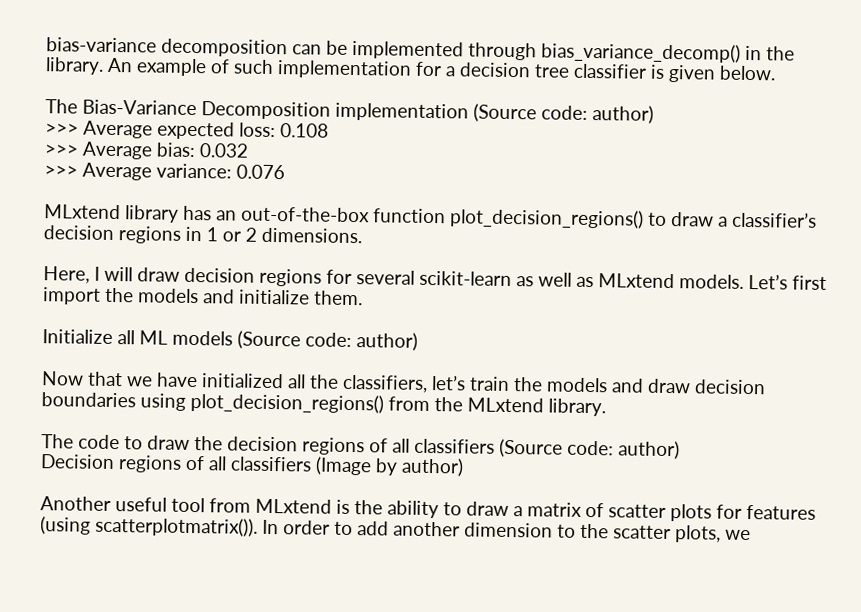bias-variance decomposition can be implemented through bias_variance_decomp() in the library. An example of such implementation for a decision tree classifier is given below.

The Bias-Variance Decomposition implementation (Source code: author)
>>> Average expected loss: 0.108
>>> Average bias: 0.032
>>> Average variance: 0.076

MLxtend library has an out-of-the-box function plot_decision_regions() to draw a classifier’s decision regions in 1 or 2 dimensions.

Here, I will draw decision regions for several scikit-learn as well as MLxtend models. Let’s first import the models and initialize them.

Initialize all ML models (Source code: author)

Now that we have initialized all the classifiers, let’s train the models and draw decision boundaries using plot_decision_regions() from the MLxtend library.

The code to draw the decision regions of all classifiers (Source code: author)
Decision regions of all classifiers (Image by author)

Another useful tool from MLxtend is the ability to draw a matrix of scatter plots for features (using scatterplotmatrix()). In order to add another dimension to the scatter plots, we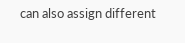can also assign different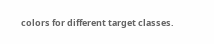colors for different target classes.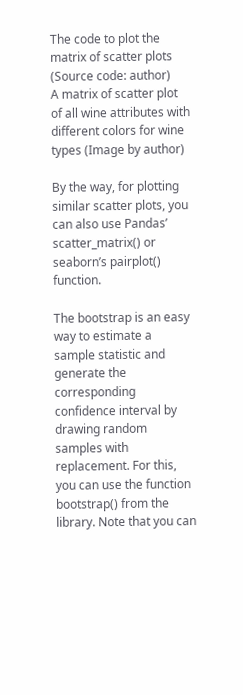The code to plot the matrix of scatter plots (Source code: author)
A matrix of scatter plot of all wine attributes with different colors for wine types (Image by author)

By the way, for plotting similar scatter plots, you can also use Pandas’ scatter_matrix() or seaborn’s pairplot() function.

The bootstrap is an easy way to estimate a sample statistic and generate the corresponding confidence interval by drawing random samples with replacement. For this, you can use the function bootstrap() from the library. Note that you can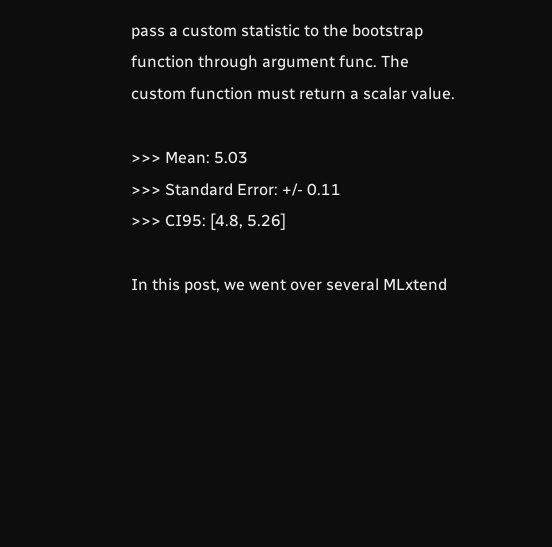pass a custom statistic to the bootstrap function through argument func. The custom function must return a scalar value.

>>> Mean: 5.03
>>> Standard Error: +/- 0.11
>>> CI95: [4.8, 5.26]

In this post, we went over several MLxtend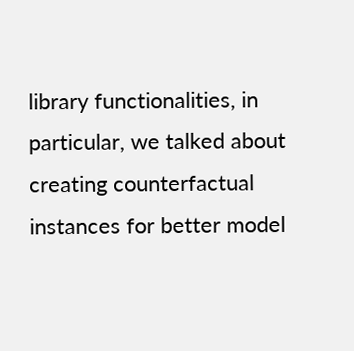library functionalities, in particular, we talked about creating counterfactual instances for better model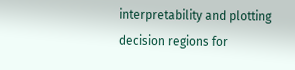interpretability and plotting decision regions for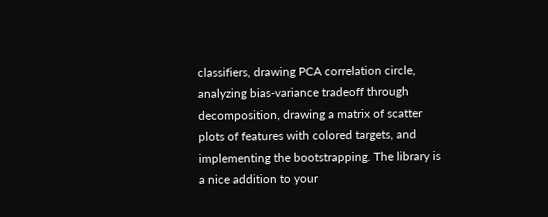classifiers, drawing PCA correlation circle, analyzing bias-variance tradeoff through decomposition, drawing a matrix of scatter plots of features with colored targets, and implementing the bootstrapping. The library is a nice addition to your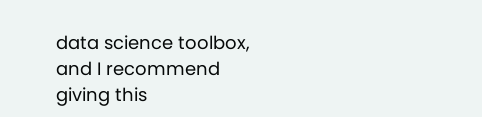data science toolbox, and I recommend giving this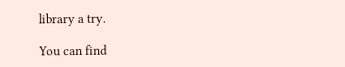library a try.

You can find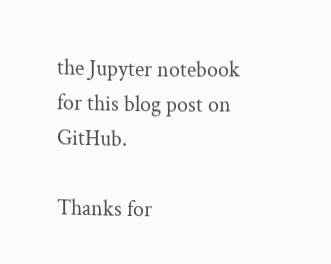the Jupyter notebook for this blog post on GitHub.

Thanks for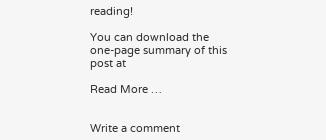reading!

You can download the one-page summary of this post at

Read More …


Write a comment